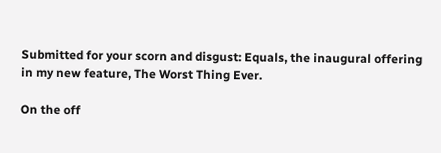Submitted for your scorn and disgust: Equals, the inaugural offering in my new feature, The Worst Thing Ever.

On the off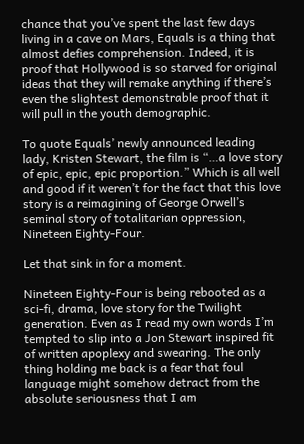chance that you’ve spent the last few days living in a cave on Mars, Equals is a thing that almost defies comprehension. Indeed, it is proof that Hollywood is so starved for original ideas that they will remake anything if there’s even the slightest demonstrable proof that it will pull in the youth demographic.

To quote Equals’ newly announced leading lady, Kristen Stewart, the film is “…a love story of epic, epic, epic proportion.” Which is all well and good if it weren’t for the fact that this love story is a reimagining of George Orwell’s seminal story of totalitarian oppression, Nineteen Eighty-Four.

Let that sink in for a moment.

Nineteen Eighty-Four is being rebooted as a sci-fi, drama, love story for the Twilight generation. Even as I read my own words I’m tempted to slip into a Jon Stewart inspired fit of written apoplexy and swearing. The only thing holding me back is a fear that foul language might somehow detract from the absolute seriousness that I am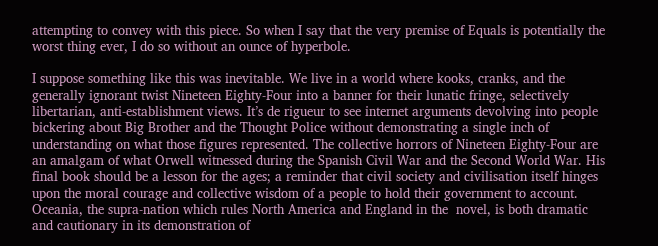attempting to convey with this piece. So when I say that the very premise of Equals is potentially the worst thing ever, I do so without an ounce of hyperbole.

I suppose something like this was inevitable. We live in a world where kooks, cranks, and the generally ignorant twist Nineteen Eighty-Four into a banner for their lunatic fringe, selectively libertarian, anti-establishment views. It’s de rigueur to see internet arguments devolving into people bickering about Big Brother and the Thought Police without demonstrating a single inch of understanding on what those figures represented. The collective horrors of Nineteen Eighty-Four are an amalgam of what Orwell witnessed during the Spanish Civil War and the Second World War. His final book should be a lesson for the ages; a reminder that civil society and civilisation itself hinges upon the moral courage and collective wisdom of a people to hold their government to account. Oceania, the supra-nation which rules North America and England in the  novel, is both dramatic and cautionary in its demonstration of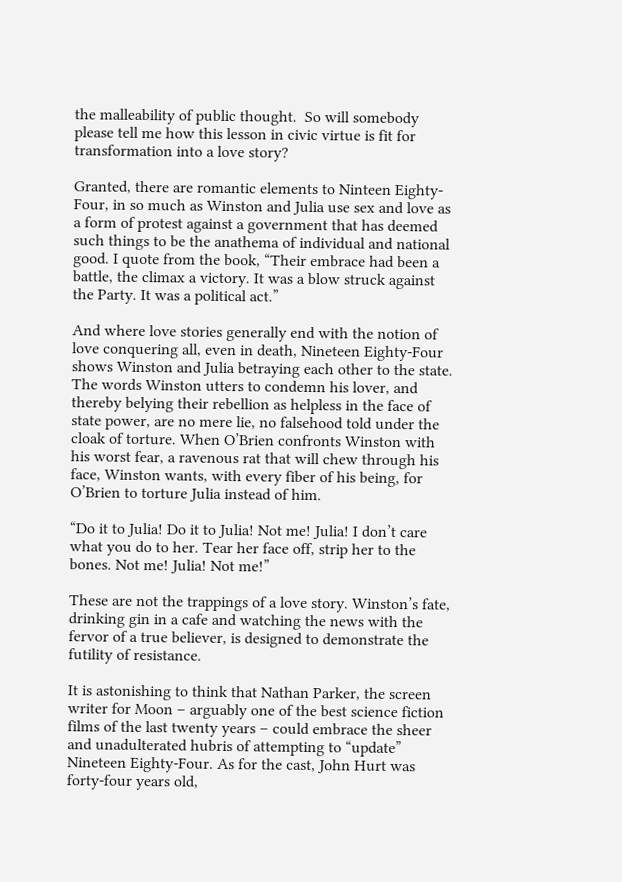the malleability of public thought.  So will somebody please tell me how this lesson in civic virtue is fit for transformation into a love story?

Granted, there are romantic elements to Ninteen Eighty-Four, in so much as Winston and Julia use sex and love as a form of protest against a government that has deemed such things to be the anathema of individual and national good. I quote from the book, “Their embrace had been a battle, the climax a victory. It was a blow struck against the Party. It was a political act.”

And where love stories generally end with the notion of love conquering all, even in death, Nineteen Eighty-Four shows Winston and Julia betraying each other to the state. The words Winston utters to condemn his lover, and thereby belying their rebellion as helpless in the face of state power, are no mere lie, no falsehood told under the cloak of torture. When O’Brien confronts Winston with his worst fear, a ravenous rat that will chew through his face, Winston wants, with every fiber of his being, for O’Brien to torture Julia instead of him.

“Do it to Julia! Do it to Julia! Not me! Julia! I don’t care what you do to her. Tear her face off, strip her to the bones. Not me! Julia! Not me!”

These are not the trappings of a love story. Winston’s fate, drinking gin in a cafe and watching the news with the fervor of a true believer, is designed to demonstrate the futility of resistance.

It is astonishing to think that Nathan Parker, the screen writer for Moon – arguably one of the best science fiction films of the last twenty years – could embrace the sheer and unadulterated hubris of attempting to “update” Nineteen Eighty-Four. As for the cast, John Hurt was forty-four years old,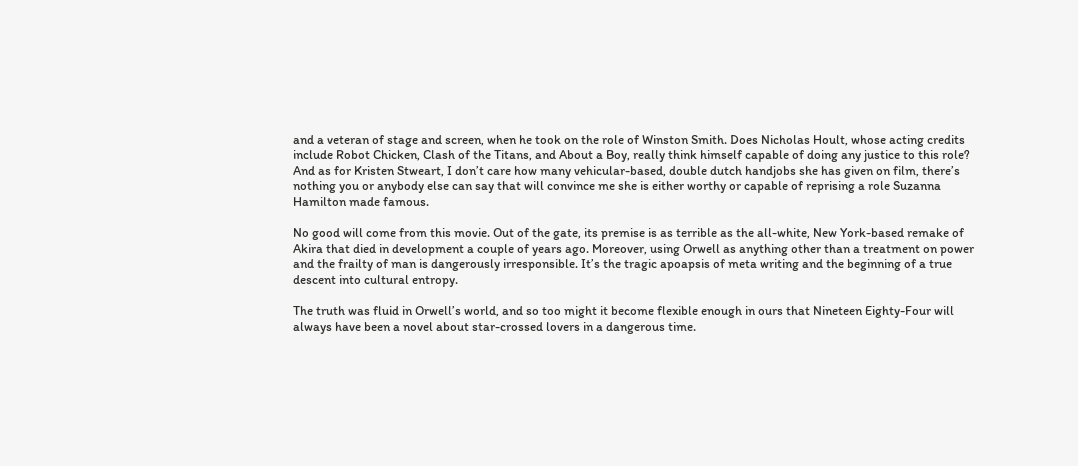and a veteran of stage and screen, when he took on the role of Winston Smith. Does Nicholas Hoult, whose acting credits include Robot Chicken, Clash of the Titans, and About a Boy, really think himself capable of doing any justice to this role? And as for Kristen Stweart, I don’t care how many vehicular-based, double dutch handjobs she has given on film, there’s nothing you or anybody else can say that will convince me she is either worthy or capable of reprising a role Suzanna Hamilton made famous.

No good will come from this movie. Out of the gate, its premise is as terrible as the all-white, New York-based remake of Akira that died in development a couple of years ago. Moreover, using Orwell as anything other than a treatment on power and the frailty of man is dangerously irresponsible. It’s the tragic apoapsis of meta writing and the beginning of a true descent into cultural entropy.

The truth was fluid in Orwell’s world, and so too might it become flexible enough in ours that Nineteen Eighty-Four will always have been a novel about star-crossed lovers in a dangerous time.